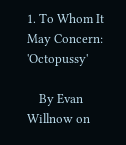1. To Whom It May Concern: 'Octopussy'

    By Evan Willnow on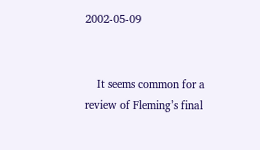2002-05-09


    It seems common for a review of Fleming’s final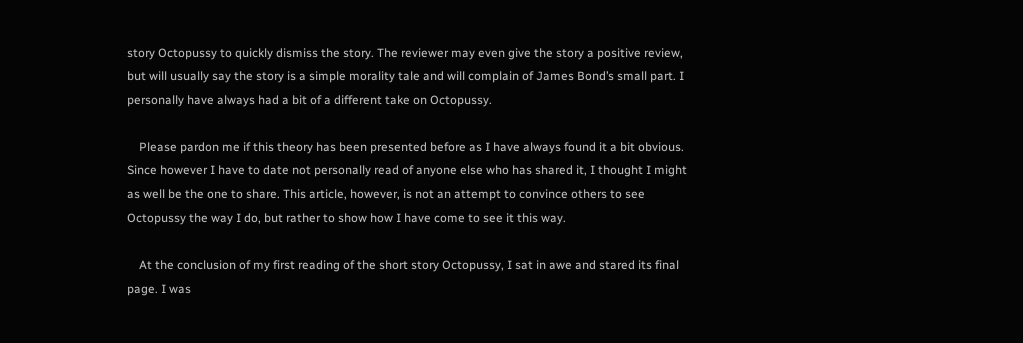story Octopussy to quickly dismiss the story. The reviewer may even give the story a positive review, but will usually say the story is a simple morality tale and will complain of James Bond’s small part. I personally have always had a bit of a different take on Octopussy.

    Please pardon me if this theory has been presented before as I have always found it a bit obvious. Since however I have to date not personally read of anyone else who has shared it, I thought I might as well be the one to share. This article, however, is not an attempt to convince others to see Octopussy the way I do, but rather to show how I have come to see it this way.

    At the conclusion of my first reading of the short story Octopussy, I sat in awe and stared its final page. I was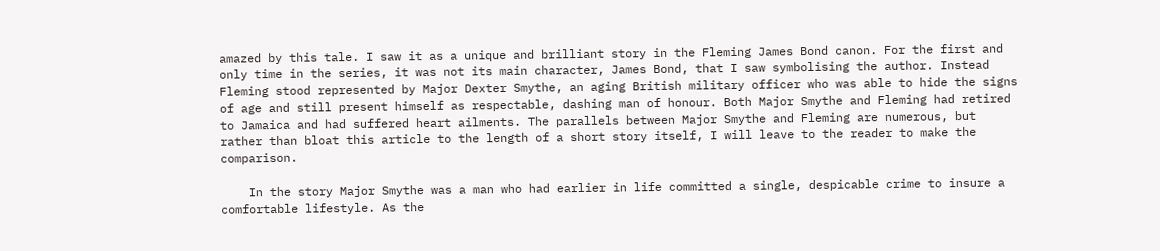amazed by this tale. I saw it as a unique and brilliant story in the Fleming James Bond canon. For the first and only time in the series, it was not its main character, James Bond, that I saw symbolising the author. Instead Fleming stood represented by Major Dexter Smythe, an aging British military officer who was able to hide the signs of age and still present himself as respectable, dashing man of honour. Both Major Smythe and Fleming had retired to Jamaica and had suffered heart ailments. The parallels between Major Smythe and Fleming are numerous, but rather than bloat this article to the length of a short story itself, I will leave to the reader to make the comparison.

    In the story Major Smythe was a man who had earlier in life committed a single, despicable crime to insure a comfortable lifestyle. As the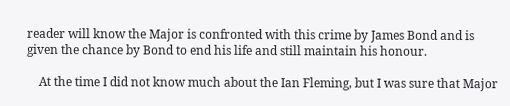reader will know the Major is confronted with this crime by James Bond and is given the chance by Bond to end his life and still maintain his honour.

    At the time I did not know much about the Ian Fleming, but I was sure that Major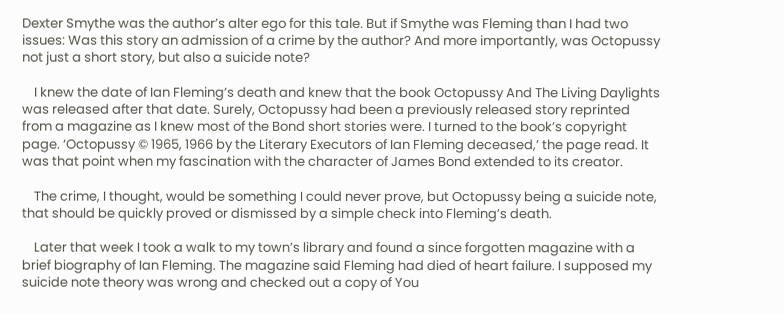Dexter Smythe was the author’s alter ego for this tale. But if Smythe was Fleming than I had two issues: Was this story an admission of a crime by the author? And more importantly, was Octopussy not just a short story, but also a suicide note?

    I knew the date of Ian Fleming’s death and knew that the book Octopussy And The Living Daylights was released after that date. Surely, Octopussy had been a previously released story reprinted from a magazine as I knew most of the Bond short stories were. I turned to the book’s copyright page. ‘Octopussy © 1965, 1966 by the Literary Executors of Ian Fleming deceased,’ the page read. It was that point when my fascination with the character of James Bond extended to its creator.

    The crime, I thought, would be something I could never prove, but Octopussy being a suicide note, that should be quickly proved or dismissed by a simple check into Fleming’s death.

    Later that week I took a walk to my town’s library and found a since forgotten magazine with a brief biography of Ian Fleming. The magazine said Fleming had died of heart failure. I supposed my suicide note theory was wrong and checked out a copy of You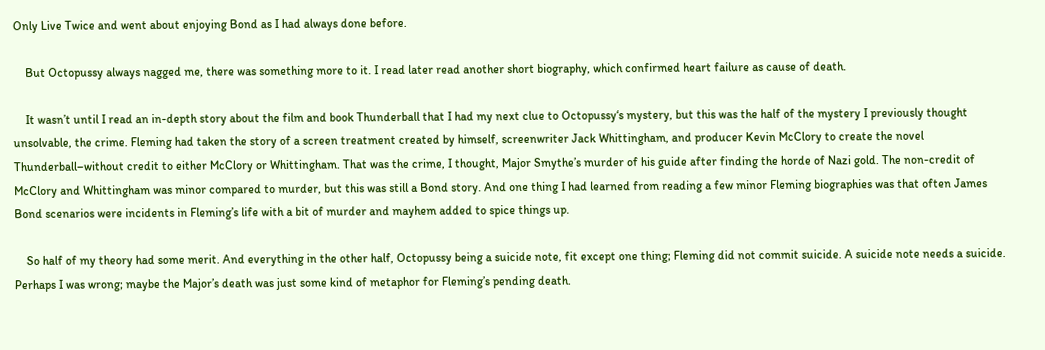Only Live Twice and went about enjoying Bond as I had always done before.

    But Octopussy always nagged me, there was something more to it. I read later read another short biography, which confirmed heart failure as cause of death.

    It wasn’t until I read an in-depth story about the film and book Thunderball that I had my next clue to Octopussy‘s mystery, but this was the half of the mystery I previously thought unsolvable, the crime. Fleming had taken the story of a screen treatment created by himself, screenwriter Jack Whittingham, and producer Kevin McClory to create the novel Thunderball–without credit to either McClory or Whittingham. That was the crime, I thought, Major Smythe’s murder of his guide after finding the horde of Nazi gold. The non-credit of McClory and Whittingham was minor compared to murder, but this was still a Bond story. And one thing I had learned from reading a few minor Fleming biographies was that often James Bond scenarios were incidents in Fleming’s life with a bit of murder and mayhem added to spice things up.

    So half of my theory had some merit. And everything in the other half, Octopussy being a suicide note, fit except one thing; Fleming did not commit suicide. A suicide note needs a suicide. Perhaps I was wrong; maybe the Major’s death was just some kind of metaphor for Fleming’s pending death.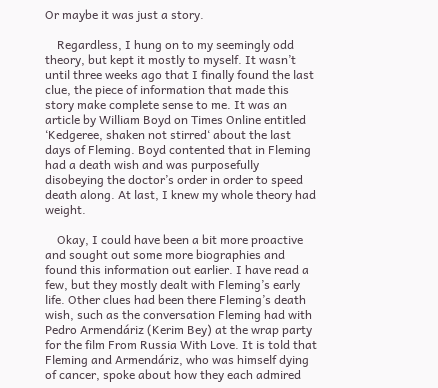Or maybe it was just a story.

    Regardless, I hung on to my seemingly odd theory, but kept it mostly to myself. It wasn’t until three weeks ago that I finally found the last clue, the piece of information that made this story make complete sense to me. It was an article by William Boyd on Times Online entitled ‘Kedgeree, shaken not stirred‘ about the last days of Fleming. Boyd contented that in Fleming had a death wish and was purposefully disobeying the doctor’s order in order to speed death along. At last, I knew my whole theory had weight.

    Okay, I could have been a bit more proactive and sought out some more biographies and found this information out earlier. I have read a few, but they mostly dealt with Fleming’s early life. Other clues had been there Fleming’s death wish, such as the conversation Fleming had with Pedro Armendáriz (Kerim Bey) at the wrap party for the film From Russia With Love. It is told that Fleming and Armendáriz, who was himself dying of cancer, spoke about how they each admired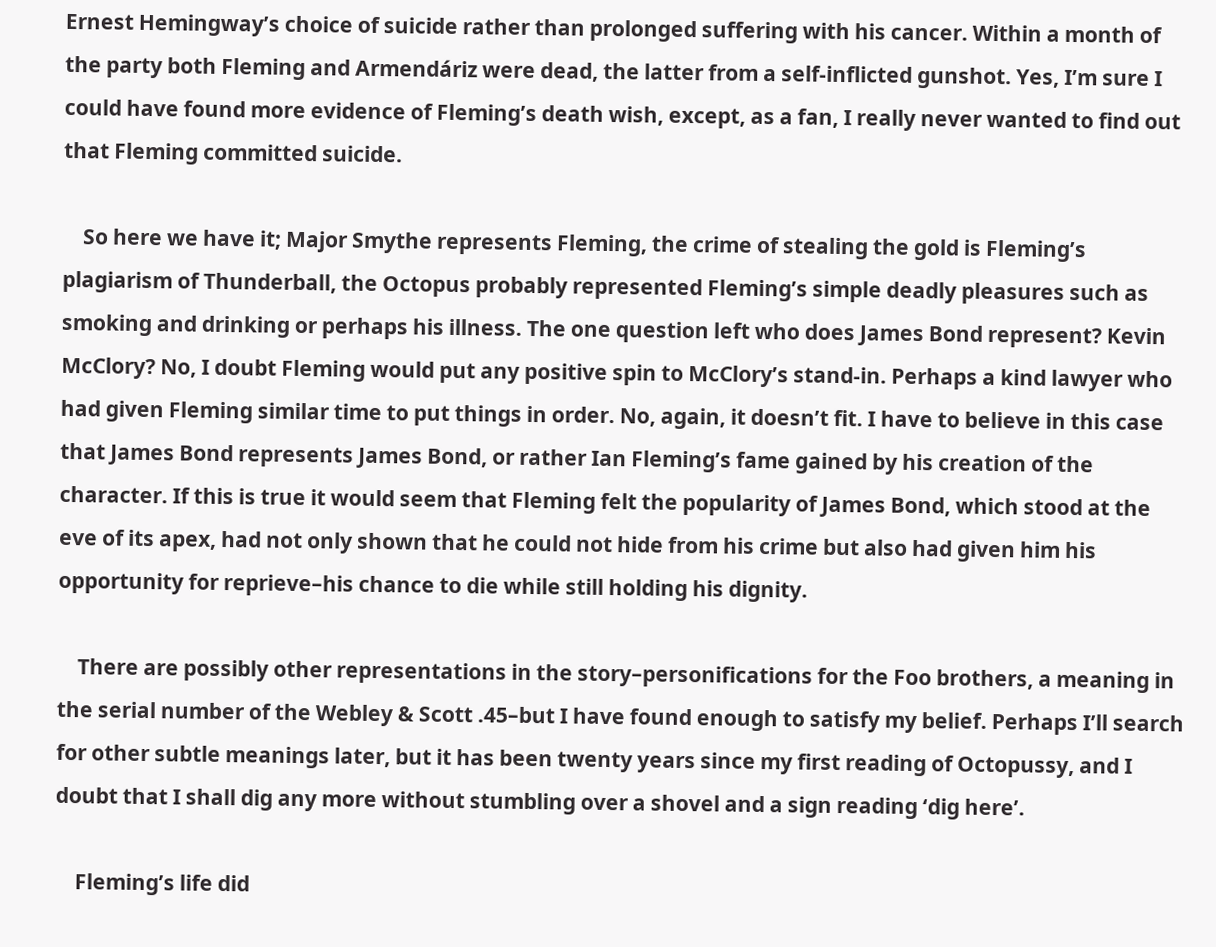Ernest Hemingway’s choice of suicide rather than prolonged suffering with his cancer. Within a month of the party both Fleming and Armendáriz were dead, the latter from a self-inflicted gunshot. Yes, I’m sure I could have found more evidence of Fleming’s death wish, except, as a fan, I really never wanted to find out that Fleming committed suicide.

    So here we have it; Major Smythe represents Fleming, the crime of stealing the gold is Fleming’s plagiarism of Thunderball, the Octopus probably represented Fleming’s simple deadly pleasures such as smoking and drinking or perhaps his illness. The one question left who does James Bond represent? Kevin McClory? No, I doubt Fleming would put any positive spin to McClory’s stand-in. Perhaps a kind lawyer who had given Fleming similar time to put things in order. No, again, it doesn’t fit. I have to believe in this case that James Bond represents James Bond, or rather Ian Fleming’s fame gained by his creation of the character. If this is true it would seem that Fleming felt the popularity of James Bond, which stood at the eve of its apex, had not only shown that he could not hide from his crime but also had given him his opportunity for reprieve–his chance to die while still holding his dignity.

    There are possibly other representations in the story–personifications for the Foo brothers, a meaning in the serial number of the Webley & Scott .45–but I have found enough to satisfy my belief. Perhaps I’ll search for other subtle meanings later, but it has been twenty years since my first reading of Octopussy, and I doubt that I shall dig any more without stumbling over a shovel and a sign reading ‘dig here’.

    Fleming’s life did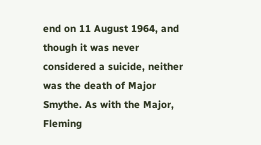end on 11 August 1964, and though it was never considered a suicide, neither was the death of Major Smythe. As with the Major, Fleming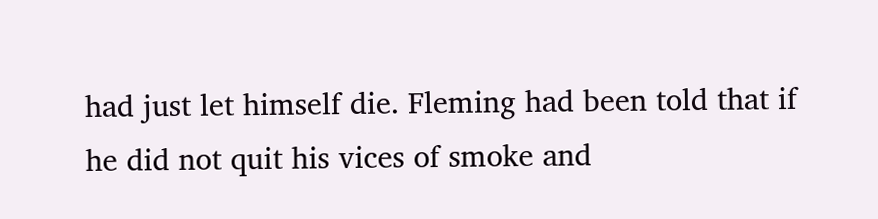had just let himself die. Fleming had been told that if he did not quit his vices of smoke and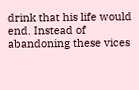drink that his life would end. Instead of abandoning these vices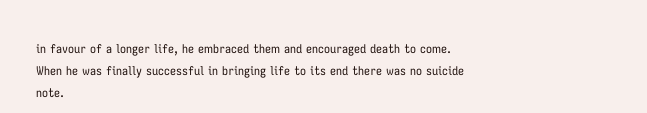in favour of a longer life, he embraced them and encouraged death to come. When he was finally successful in bringing life to its end there was no suicide note.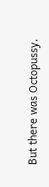But there was Octopussy.